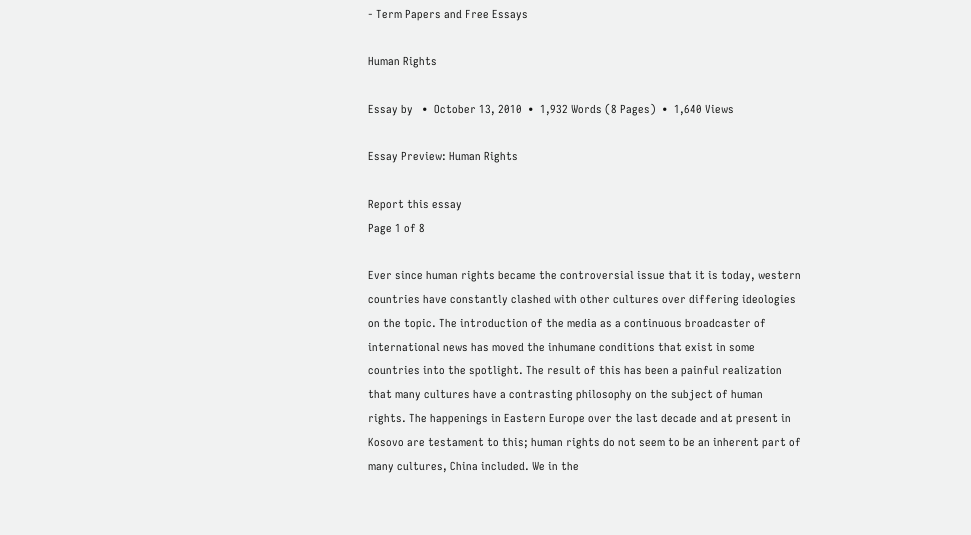- Term Papers and Free Essays

Human Rights

Essay by   •  October 13, 2010  •  1,932 Words (8 Pages)  •  1,640 Views

Essay Preview: Human Rights

Report this essay
Page 1 of 8

Ever since human rights became the controversial issue that it is today, western countries have constantly clashed with other cultures over differing ideologies on the topic. The introduction of the media as a continuous broadcaster of international news has moved the inhumane conditions that exist in some countries into the spotlight. The result of this has been a painful realization that many cultures have a contrasting philosophy on the subject of human rights. The happenings in Eastern Europe over the last decade and at present in Kosovo are testament to this; human rights do not seem to be an inherent part of many cultures, China included. We in the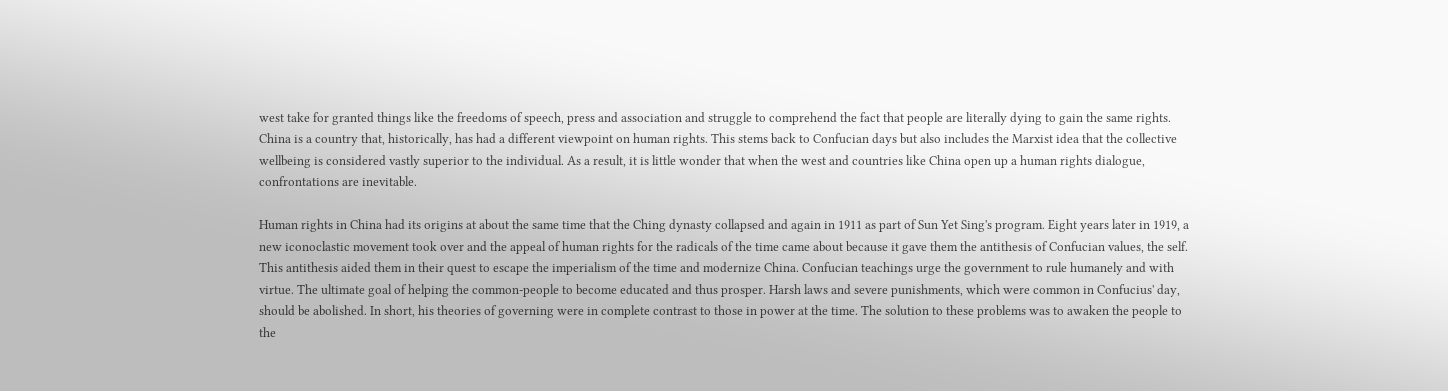west take for granted things like the freedoms of speech, press and association and struggle to comprehend the fact that people are literally dying to gain the same rights. China is a country that, historically, has had a different viewpoint on human rights. This stems back to Confucian days but also includes the Marxist idea that the collective wellbeing is considered vastly superior to the individual. As a result, it is little wonder that when the west and countries like China open up a human rights dialogue, confrontations are inevitable.

Human rights in China had its origins at about the same time that the Ching dynasty collapsed and again in 1911 as part of Sun Yet Sing's program. Eight years later in 1919, a new iconoclastic movement took over and the appeal of human rights for the radicals of the time came about because it gave them the antithesis of Confucian values, the self. This antithesis aided them in their quest to escape the imperialism of the time and modernize China. Confucian teachings urge the government to rule humanely and with virtue. The ultimate goal of helping the common-people to become educated and thus prosper. Harsh laws and severe punishments, which were common in Confucius' day, should be abolished. In short, his theories of governing were in complete contrast to those in power at the time. The solution to these problems was to awaken the people to the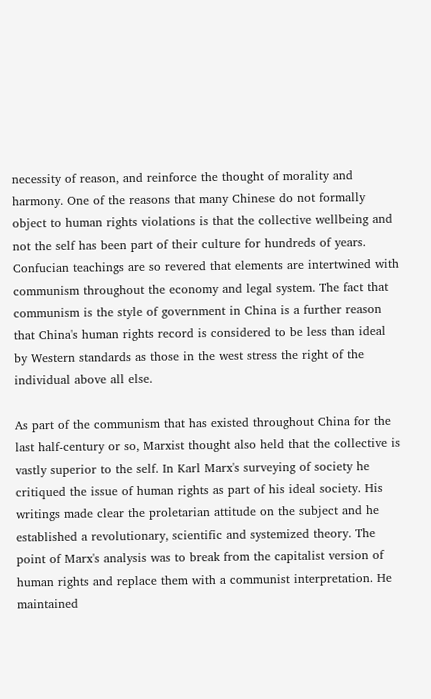necessity of reason, and reinforce the thought of morality and harmony. One of the reasons that many Chinese do not formally object to human rights violations is that the collective wellbeing and not the self has been part of their culture for hundreds of years. Confucian teachings are so revered that elements are intertwined with communism throughout the economy and legal system. The fact that communism is the style of government in China is a further reason that China's human rights record is considered to be less than ideal by Western standards as those in the west stress the right of the individual above all else.

As part of the communism that has existed throughout China for the last half-century or so, Marxist thought also held that the collective is vastly superior to the self. In Karl Marx's surveying of society he critiqued the issue of human rights as part of his ideal society. His writings made clear the proletarian attitude on the subject and he established a revolutionary, scientific and systemized theory. The point of Marx's analysis was to break from the capitalist version of human rights and replace them with a communist interpretation. He maintained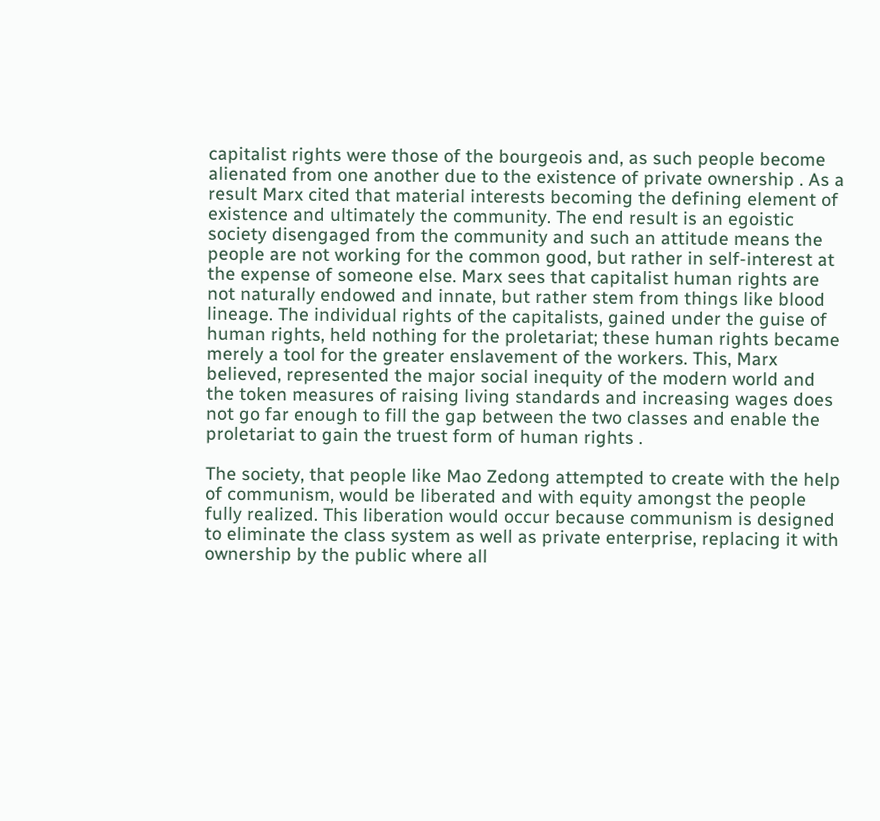capitalist rights were those of the bourgeois and, as such people become alienated from one another due to the existence of private ownership . As a result Marx cited that material interests becoming the defining element of existence and ultimately the community. The end result is an egoistic society disengaged from the community and such an attitude means the people are not working for the common good, but rather in self-interest at the expense of someone else. Marx sees that capitalist human rights are not naturally endowed and innate, but rather stem from things like blood lineage. The individual rights of the capitalists, gained under the guise of human rights, held nothing for the proletariat; these human rights became merely a tool for the greater enslavement of the workers. This, Marx believed, represented the major social inequity of the modern world and the token measures of raising living standards and increasing wages does not go far enough to fill the gap between the two classes and enable the proletariat to gain the truest form of human rights .

The society, that people like Mao Zedong attempted to create with the help of communism, would be liberated and with equity amongst the people fully realized. This liberation would occur because communism is designed to eliminate the class system as well as private enterprise, replacing it with ownership by the public where all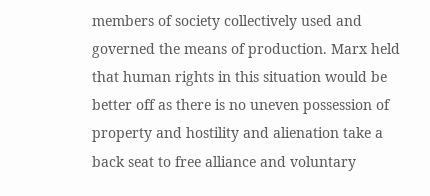members of society collectively used and governed the means of production. Marx held that human rights in this situation would be better off as there is no uneven possession of property and hostility and alienation take a back seat to free alliance and voluntary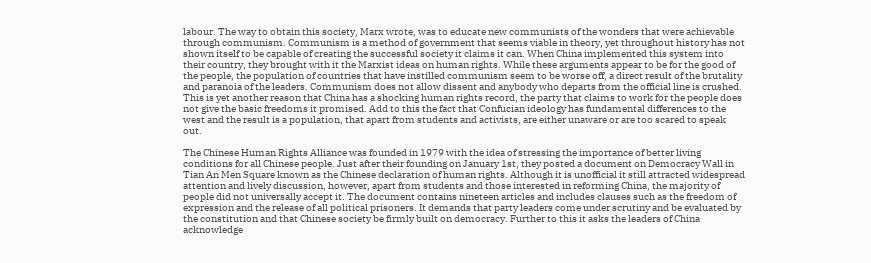labour. The way to obtain this society, Marx wrote, was to educate new communists of the wonders that were achievable through communism. Communism is a method of government that seems viable in theory, yet throughout history has not shown itself to be capable of creating the successful society it claims it can. When China implemented this system into their country, they brought with it the Marxist ideas on human rights. While these arguments appear to be for the good of the people, the population of countries that have instilled communism seem to be worse off, a direct result of the brutality and paranoia of the leaders. Communism does not allow dissent and anybody who departs from the official line is crushed. This is yet another reason that China has a shocking human rights record, the party that claims to work for the people does not give the basic freedoms it promised. Add to this the fact that Confucian ideology has fundamental differences to the west and the result is a population, that apart from students and activists, are either unaware or are too scared to speak out.

The Chinese Human Rights Alliance was founded in 1979 with the idea of stressing the importance of better living conditions for all Chinese people. Just after their founding on January 1st, they posted a document on Democracy Wall in Tian An Men Square known as the Chinese declaration of human rights. Although it is unofficial it still attracted widespread attention and lively discussion, however, apart from students and those interested in reforming China, the majority of people did not universally accept it. The document contains nineteen articles and includes clauses such as the freedom of expression and the release of all political prisoners. It demands that party leaders come under scrutiny and be evaluated by the constitution and that Chinese society be firmly built on democracy. Further to this it asks the leaders of China acknowledge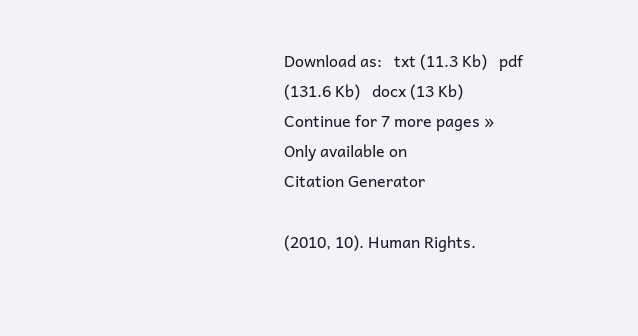Download as:   txt (11.3 Kb)   pdf (131.6 Kb)   docx (13 Kb)
Continue for 7 more pages »
Only available on
Citation Generator

(2010, 10). Human Rights.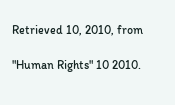Retrieved 10, 2010, from

"Human Rights" 10 2010.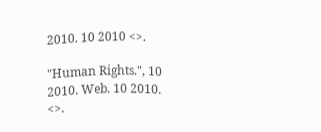2010. 10 2010 <>.

"Human Rights.", 10 2010. Web. 10 2010. <>.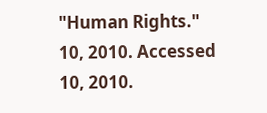"Human Rights." 10, 2010. Accessed 10, 2010.